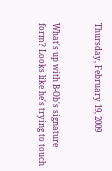Thursday, February 19, 2009


What's up with B-Ob's signature form? Looks like he's trying to touch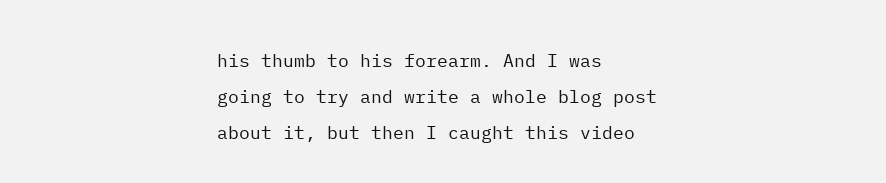his thumb to his forearm. And I was going to try and write a whole blog post about it, but then I caught this video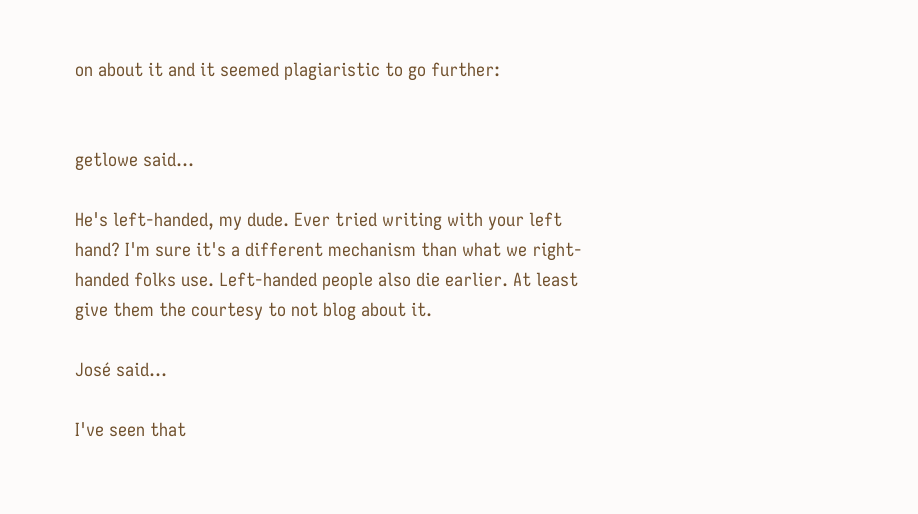on about it and it seemed plagiaristic to go further:


getlowe said...

He's left-handed, my dude. Ever tried writing with your left hand? I'm sure it's a different mechanism than what we right-handed folks use. Left-handed people also die earlier. At least give them the courtesy to not blog about it.

José said...

I've seen that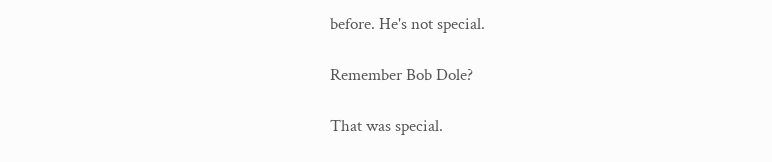before. He's not special.

Remember Bob Dole?

That was special.